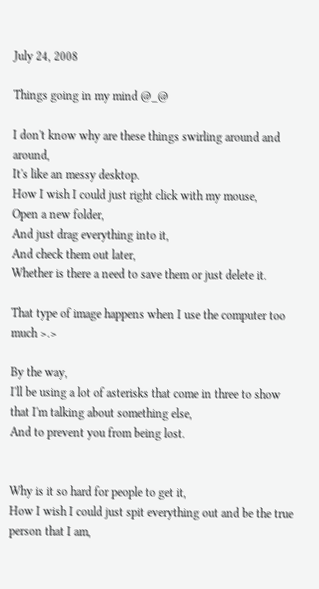July 24, 2008

Things going in my mind @_@

I don't know why are these things swirling around and around,
It's like an messy desktop.
How I wish I could just right click with my mouse,
Open a new folder,
And just drag everything into it,
And check them out later,
Whether is there a need to save them or just delete it.

That type of image happens when I use the computer too much >.>

By the way,
I'll be using a lot of asterisks that come in three to show that I'm talking about something else,
And to prevent you from being lost.


Why is it so hard for people to get it,
How I wish I could just spit everything out and be the true person that I am,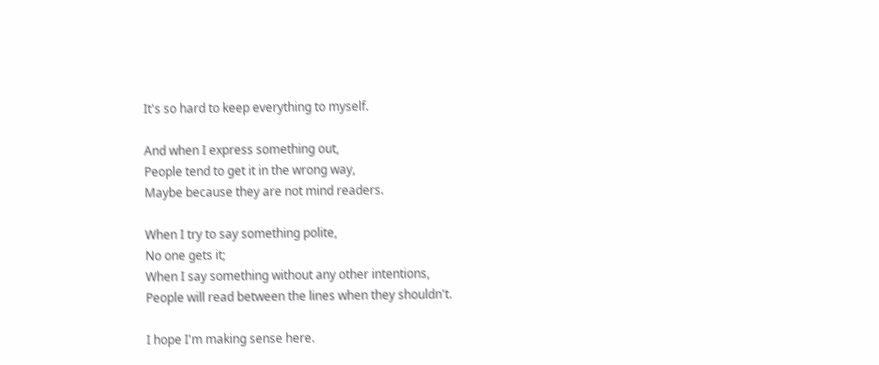It's so hard to keep everything to myself.

And when I express something out,
People tend to get it in the wrong way,
Maybe because they are not mind readers.

When I try to say something polite,
No one gets it;
When I say something without any other intentions,
People will read between the lines when they shouldn't.

I hope I'm making sense here.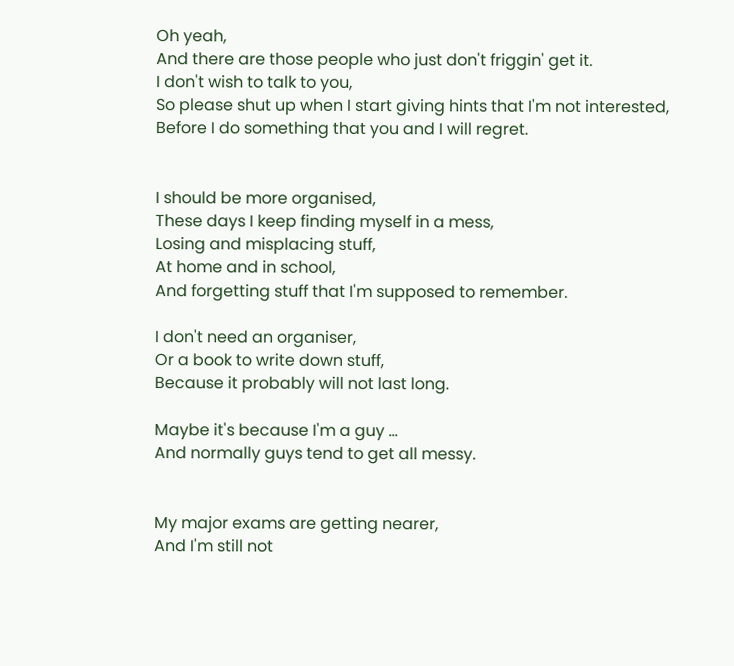Oh yeah,
And there are those people who just don't friggin' get it.
I don't wish to talk to you,
So please shut up when I start giving hints that I'm not interested,
Before I do something that you and I will regret.


I should be more organised,
These days I keep finding myself in a mess,
Losing and misplacing stuff,
At home and in school,
And forgetting stuff that I'm supposed to remember.

I don't need an organiser,
Or a book to write down stuff,
Because it probably will not last long.

Maybe it's because I'm a guy ...
And normally guys tend to get all messy.


My major exams are getting nearer,
And I'm still not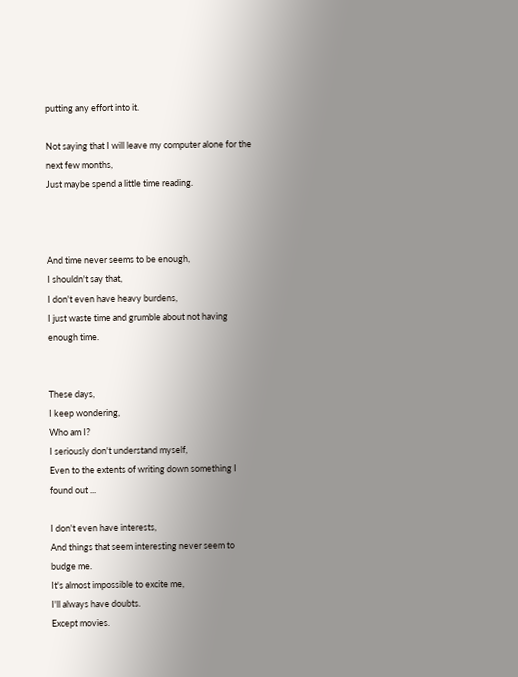putting any effort into it.

Not saying that I will leave my computer alone for the next few months,
Just maybe spend a little time reading.



And time never seems to be enough,
I shouldn't say that,
I don't even have heavy burdens,
I just waste time and grumble about not having enough time.


These days,
I keep wondering,
Who am I?
I seriously don't understand myself,
Even to the extents of writing down something I found out ...

I don't even have interests,
And things that seem interesting never seem to budge me.
It's almost impossible to excite me,
I'll always have doubts.
Except movies.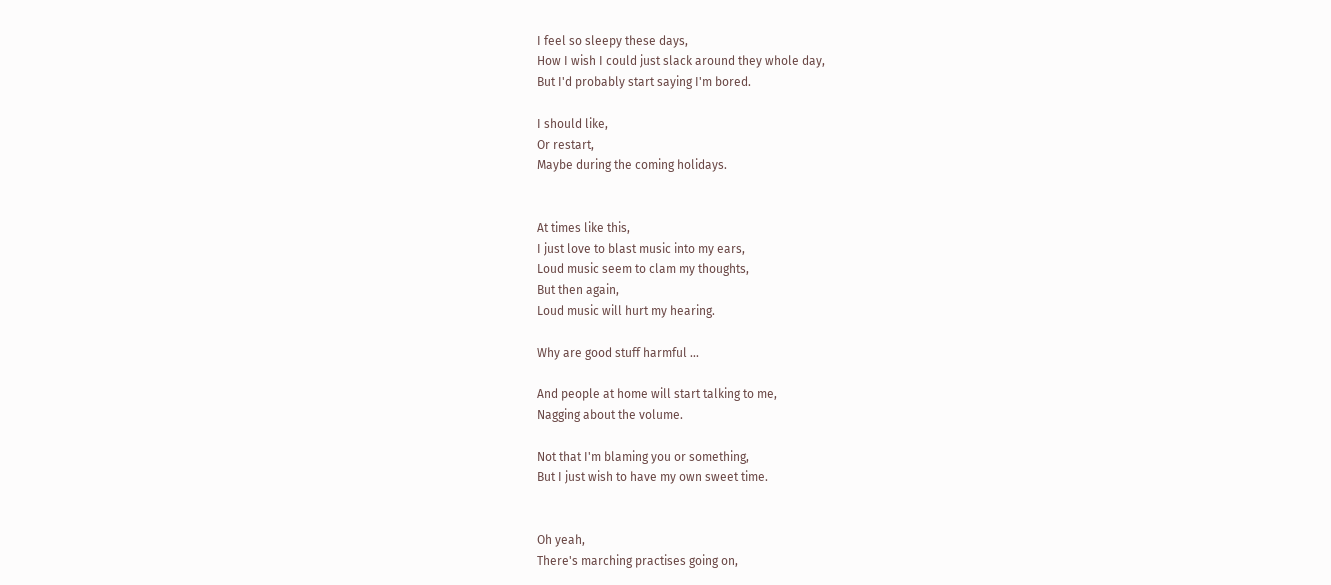I feel so sleepy these days,
How I wish I could just slack around they whole day,
But I'd probably start saying I'm bored.

I should like,
Or restart,
Maybe during the coming holidays.


At times like this,
I just love to blast music into my ears,
Loud music seem to clam my thoughts,
But then again,
Loud music will hurt my hearing.

Why are good stuff harmful ...

And people at home will start talking to me,
Nagging about the volume.

Not that I'm blaming you or something,
But I just wish to have my own sweet time.


Oh yeah,
There's marching practises going on,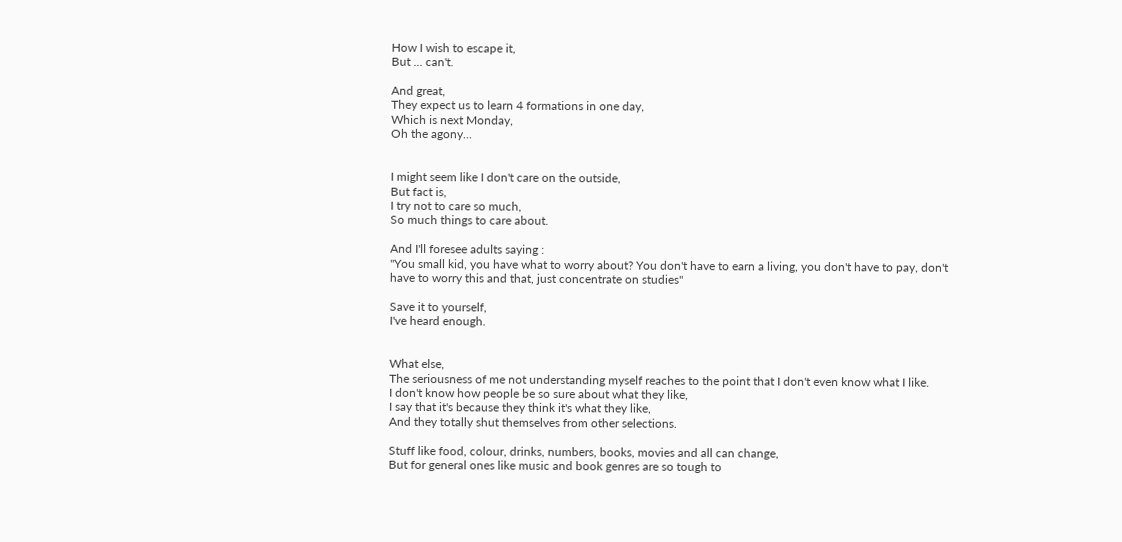How I wish to escape it,
But ... can't.

And great,
They expect us to learn 4 formations in one day,
Which is next Monday,
Oh the agony...


I might seem like I don't care on the outside,
But fact is,
I try not to care so much,
So much things to care about.

And I'll foresee adults saying :
"You small kid, you have what to worry about? You don't have to earn a living, you don't have to pay, don't have to worry this and that, just concentrate on studies"

Save it to yourself,
I've heard enough.


What else,
The seriousness of me not understanding myself reaches to the point that I don't even know what I like.
I don't know how people be so sure about what they like,
I say that it's because they think it's what they like,
And they totally shut themselves from other selections.

Stuff like food, colour, drinks, numbers, books, movies and all can change,
But for general ones like music and book genres are so tough to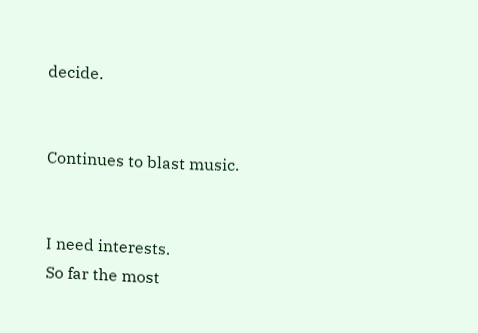decide.


Continues to blast music.


I need interests.
So far the most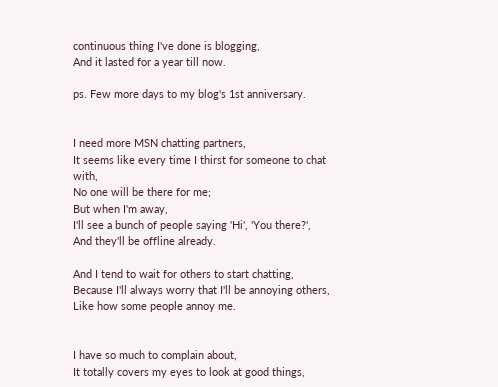continuous thing I've done is blogging,
And it lasted for a year till now.

ps. Few more days to my blog's 1st anniversary.


I need more MSN chatting partners,
It seems like every time I thirst for someone to chat with,
No one will be there for me;
But when I'm away,
I'll see a bunch of people saying 'Hi', 'You there?',
And they'll be offline already.

And I tend to wait for others to start chatting,
Because I'll always worry that I'll be annoying others,
Like how some people annoy me.


I have so much to complain about,
It totally covers my eyes to look at good things,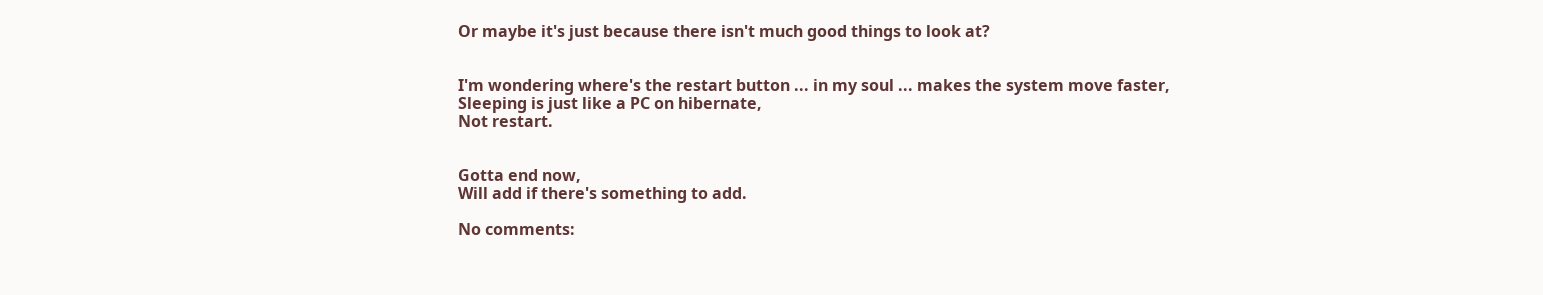Or maybe it's just because there isn't much good things to look at?


I'm wondering where's the restart button ... in my soul ... makes the system move faster,
Sleeping is just like a PC on hibernate,
Not restart.


Gotta end now,
Will add if there's something to add.

No comments: